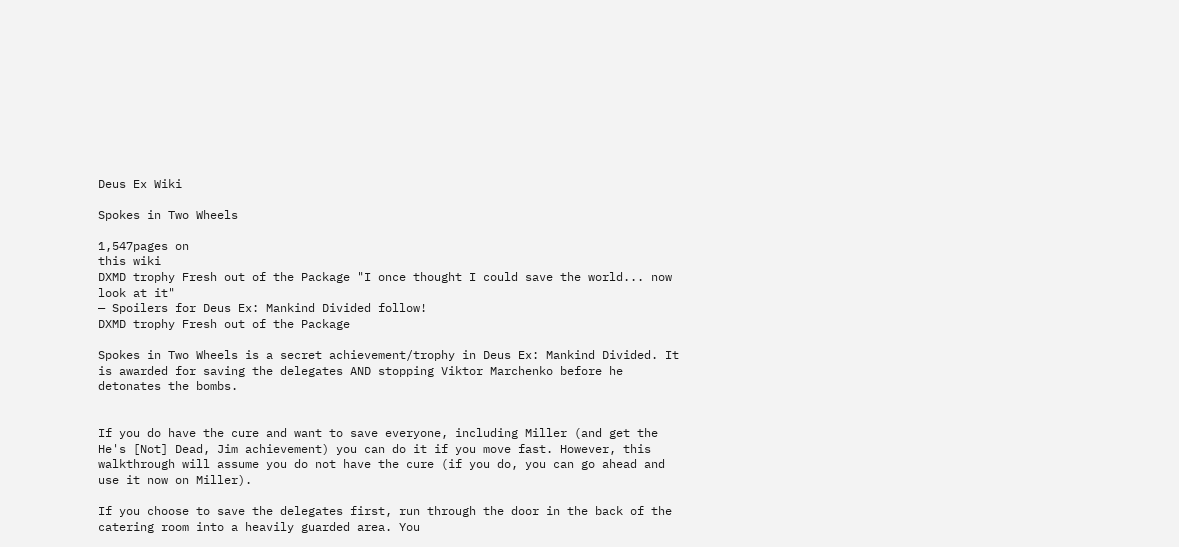Deus Ex Wiki

Spokes in Two Wheels

1,547pages on
this wiki
DXMD trophy Fresh out of the Package "I once thought I could save the world... now look at it"
— Spoilers for Deus Ex: Mankind Divided follow!
DXMD trophy Fresh out of the Package

Spokes in Two Wheels is a secret achievement/trophy in Deus Ex: Mankind Divided. It is awarded for saving the delegates AND stopping Viktor Marchenko before he detonates the bombs.


If you do have the cure and want to save everyone, including Miller (and get the He's [Not] Dead, Jim achievement) you can do it if you move fast. However, this walkthrough will assume you do not have the cure (if you do, you can go ahead and use it now on Miller).

If you choose to save the delegates first, run through the door in the back of the catering room into a heavily guarded area. You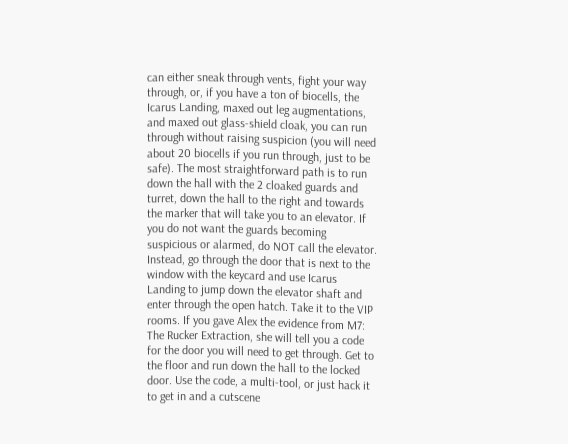can either sneak through vents, fight your way through, or, if you have a ton of biocells, the Icarus Landing, maxed out leg augmentations, and maxed out glass-shield cloak, you can run through without raising suspicion (you will need about 20 biocells if you run through, just to be safe). The most straightforward path is to run down the hall with the 2 cloaked guards and turret, down the hall to the right and towards the marker that will take you to an elevator. If you do not want the guards becoming suspicious or alarmed, do NOT call the elevator. Instead, go through the door that is next to the window with the keycard and use Icarus Landing to jump down the elevator shaft and enter through the open hatch. Take it to the VIP rooms. If you gave Alex the evidence from M7: The Rucker Extraction, she will tell you a code for the door you will need to get through. Get to the floor and run down the hall to the locked door. Use the code, a multi-tool, or just hack it to get in and a cutscene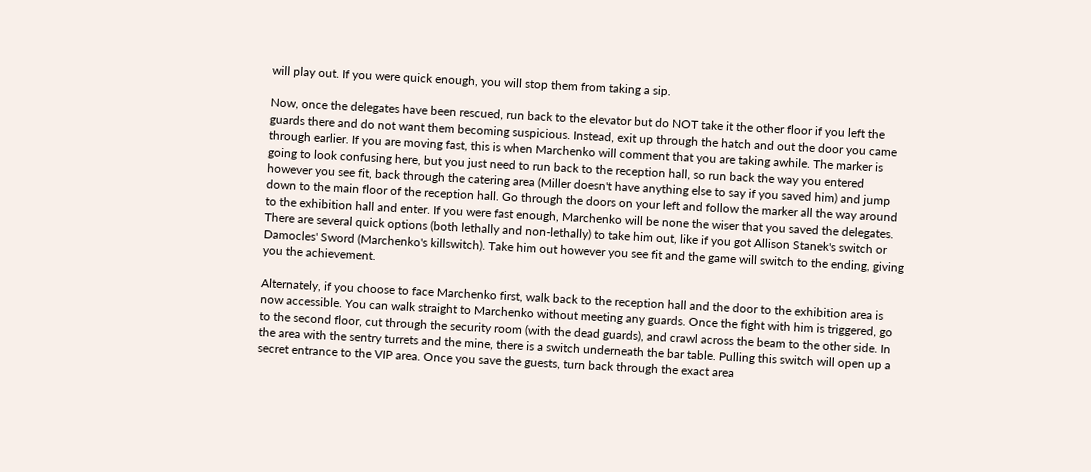will play out. If you were quick enough, you will stop them from taking a sip.

Now, once the delegates have been rescued, run back to the elevator but do NOT take it the other floor if you left the guards there and do not want them becoming suspicious. Instead, exit up through the hatch and out the door you came through earlier. If you are moving fast, this is when Marchenko will comment that you are taking awhile. The marker is going to look confusing here, but you just need to run back to the reception hall, so run back the way you entered however you see fit, back through the catering area (Miller doesn't have anything else to say if you saved him) and jump down to the main floor of the reception hall. Go through the doors on your left and follow the marker all the way around to the exhibition hall and enter. If you were fast enough, Marchenko will be none the wiser that you saved the delegates. There are several quick options (both lethally and non-lethally) to take him out, like if you got Allison Stanek's switch or Damocles' Sword (Marchenko's killswitch). Take him out however you see fit and the game will switch to the ending, giving you the achievement.

Alternately, if you choose to face Marchenko first, walk back to the reception hall and the door to the exhibition area is now accessible. You can walk straight to Marchenko without meeting any guards. Once the fight with him is triggered, go to the second floor, cut through the security room (with the dead guards), and crawl across the beam to the other side. In the area with the sentry turrets and the mine, there is a switch underneath the bar table. Pulling this switch will open up a secret entrance to the VIP area. Once you save the guests, turn back through the exact area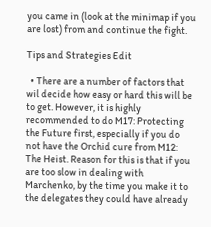you came in (look at the minimap if you are lost) from and continue the fight.

Tips and Strategies Edit

  • There are a number of factors that wil decide how easy or hard this will be to get. However, it is highly recommended to do M17: Protecting the Future first, especially if you do not have the Orchid cure from M12: The Heist. Reason for this is that if you are too slow in dealing with Marchenko, by the time you make it to the delegates they could have already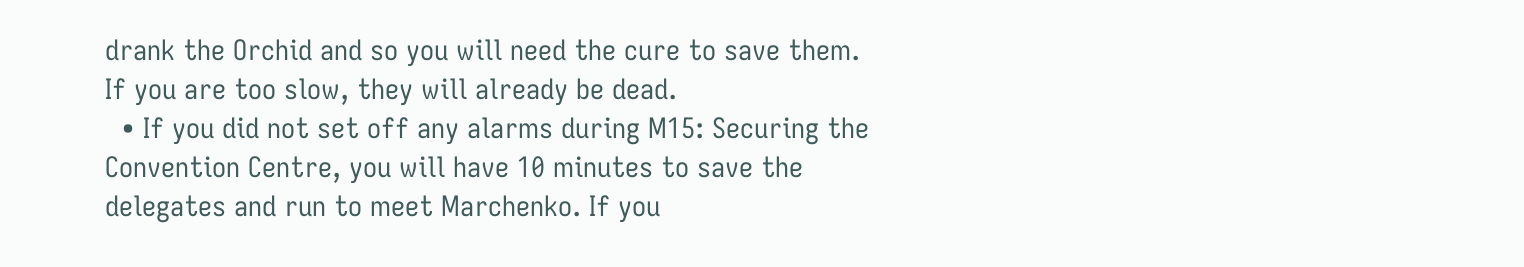drank the Orchid and so you will need the cure to save them. If you are too slow, they will already be dead.
  • If you did not set off any alarms during M15: Securing the Convention Centre, you will have 10 minutes to save the delegates and run to meet Marchenko. If you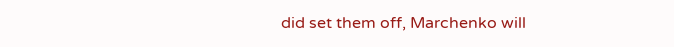did set them off, Marchenko will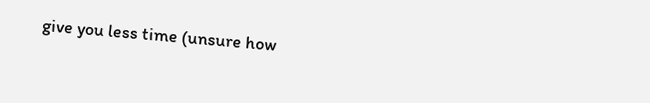give you less time (unsure how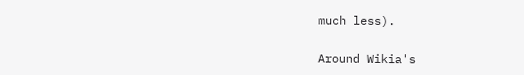much less).

Around Wikia's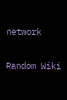network

Random Wiki